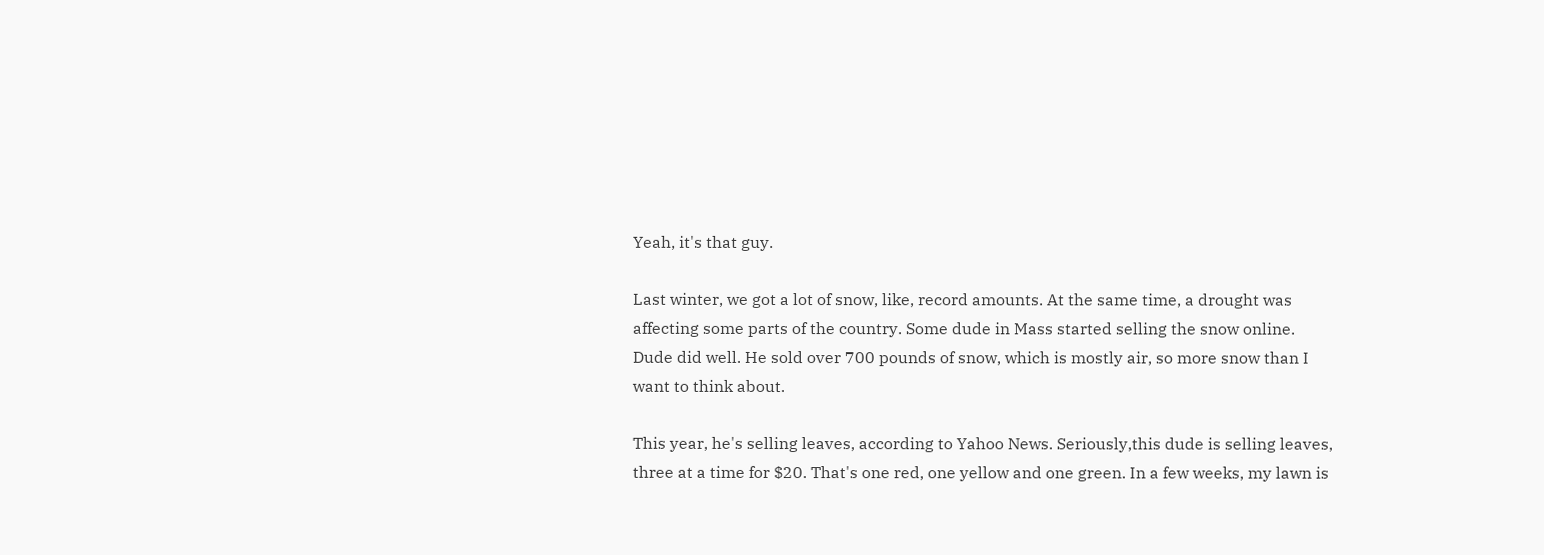Yeah, it's that guy.

Last winter, we got a lot of snow, like, record amounts. At the same time, a drought was affecting some parts of the country. Some dude in Mass started selling the snow online. Dude did well. He sold over 700 pounds of snow, which is mostly air, so more snow than I want to think about.

This year, he's selling leaves, according to Yahoo News. Seriously,this dude is selling leaves, three at a time for $20. That's one red, one yellow and one green. In a few weeks, my lawn is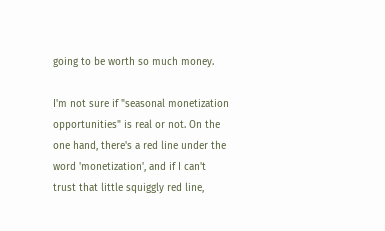going to be worth so much money.

I'm not sure if "seasonal monetization opportunities" is real or not. On the one hand, there's a red line under the word 'monetization', and if I can't trust that little squiggly red line,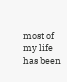most of my life has been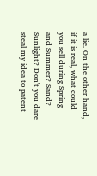a lie. On the other hand, if it is real, what could you sell during Spring and Summer? Sand? Sunlight? Don't you dare steal my idea to patent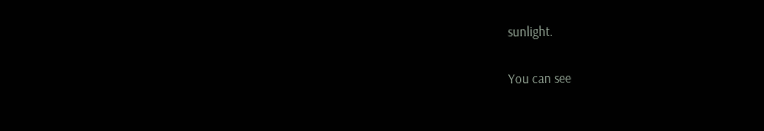sunlight.

You can see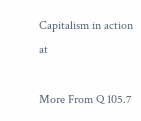Capitalism in action at

More From Q 105.7